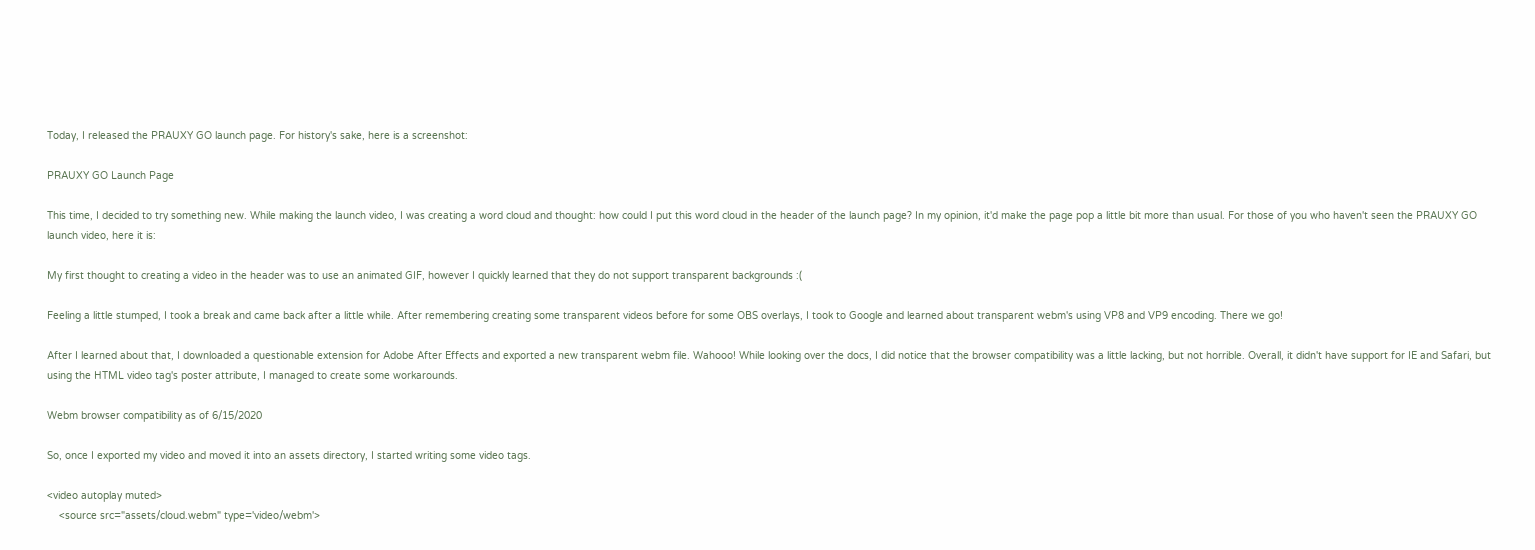Today, I released the PRAUXY GO launch page. For history's sake, here is a screenshot:

PRAUXY GO Launch Page

This time, I decided to try something new. While making the launch video, I was creating a word cloud and thought: how could I put this word cloud in the header of the launch page? In my opinion, it'd make the page pop a little bit more than usual. For those of you who haven't seen the PRAUXY GO launch video, here it is:

My first thought to creating a video in the header was to use an animated GIF, however I quickly learned that they do not support transparent backgrounds :(

Feeling a little stumped, I took a break and came back after a little while. After remembering creating some transparent videos before for some OBS overlays, I took to Google and learned about transparent webm's using VP8 and VP9 encoding. There we go!

After I learned about that, I downloaded a questionable extension for Adobe After Effects and exported a new transparent webm file. Wahooo! While looking over the docs, I did notice that the browser compatibility was a little lacking, but not horrible. Overall, it didn't have support for IE and Safari, but using the HTML video tag's poster attribute, I managed to create some workarounds.

Webm browser compatibility as of 6/15/2020

So, once I exported my video and moved it into an assets directory, I started writing some video tags.

<video autoplay muted>
    <source src="assets/cloud.webm" type='video/webm'>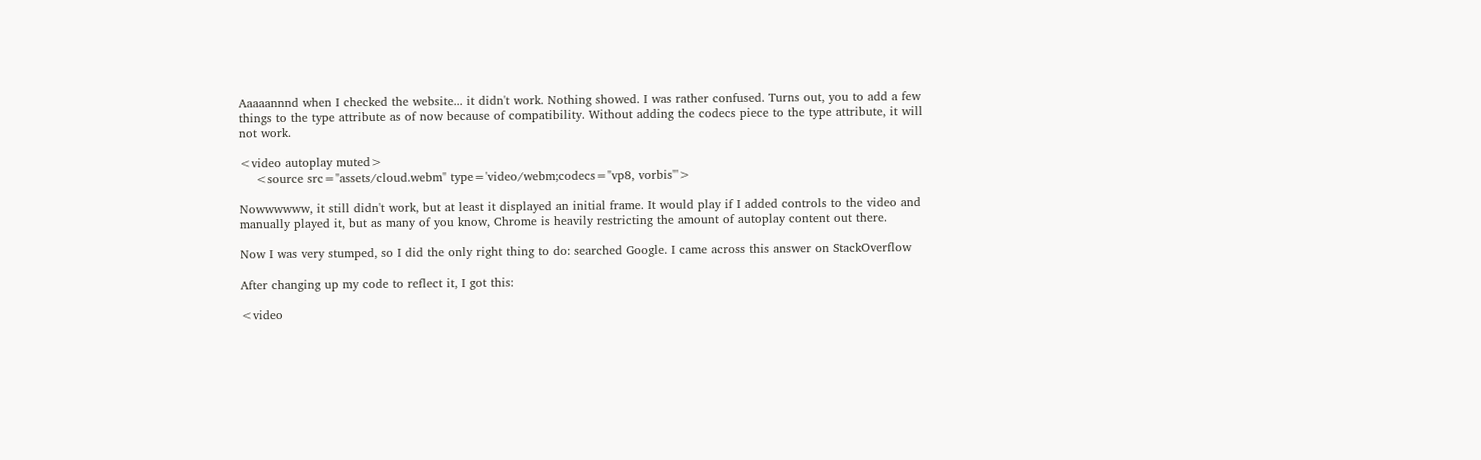Aaaaannnd when I checked the website... it didn't work. Nothing showed. I was rather confused. Turns out, you to add a few things to the type attribute as of now because of compatibility. Without adding the codecs piece to the type attribute, it will not work.

<video autoplay muted>
    <source src="assets/cloud.webm" type='video/webm;codecs="vp8, vorbis"'>

Nowwwwww, it still didn't work, but at least it displayed an initial frame. It would play if I added controls to the video and manually played it, but as many of you know, Chrome is heavily restricting the amount of autoplay content out there.

Now I was very stumped, so I did the only right thing to do: searched Google. I came across this answer on StackOverflow

After changing up my code to reflect it, I got this:

<video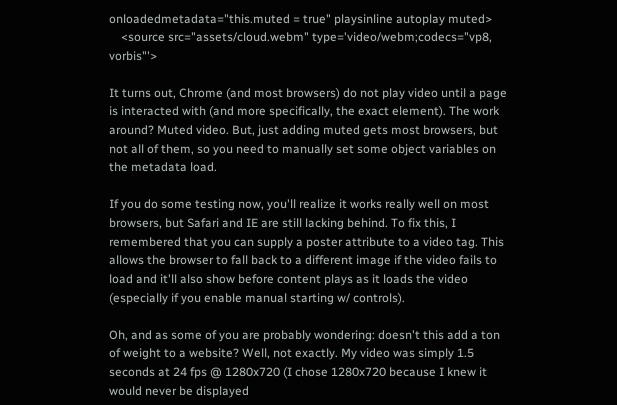onloadedmetadata="this.muted = true" playsinline autoplay muted>
    <source src="assets/cloud.webm" type='video/webm;codecs="vp8, vorbis"'>

It turns out, Chrome (and most browsers) do not play video until a page is interacted with (and more specifically, the exact element). The work around? Muted video. But, just adding muted gets most browsers, but not all of them, so you need to manually set some object variables on the metadata load.

If you do some testing now, you'll realize it works really well on most browsers, but Safari and IE are still lacking behind. To fix this, I remembered that you can supply a poster attribute to a video tag. This allows the browser to fall back to a different image if the video fails to load and it'll also show before content plays as it loads the video (especially if you enable manual starting w/ controls).

Oh, and as some of you are probably wondering: doesn't this add a ton of weight to a website? Well, not exactly. My video was simply 1.5 seconds at 24 fps @ 1280x720 (I chose 1280x720 because I knew it would never be displayed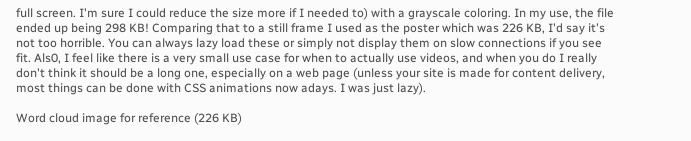full screen. I'm sure I could reduce the size more if I needed to) with a grayscale coloring. In my use, the file ended up being 298 KB! Comparing that to a still frame I used as the poster which was 226 KB, I'd say it's not too horrible. You can always lazy load these or simply not display them on slow connections if you see fit. Als0, I feel like there is a very small use case for when to actually use videos, and when you do I really don't think it should be a long one, especially on a web page (unless your site is made for content delivery, most things can be done with CSS animations now adays. I was just lazy).

Word cloud image for reference (226 KB)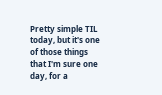Pretty simple TIL today, but it's one of those things that I'm sure one day, for a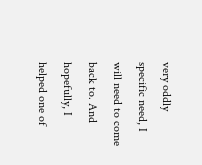very oddly specific need, I will need to come back to. And hopefully, I helped one of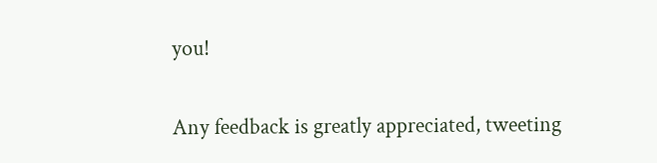you!

Any feedback is greatly appreciated, tweeting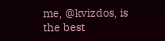me, @kvizdos, is the best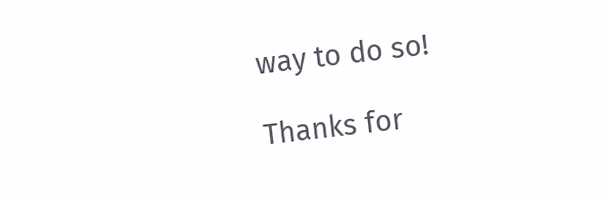way to do so!

Thanks for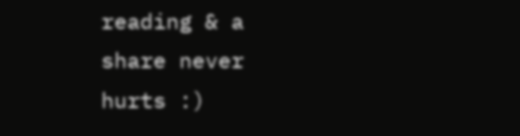reading & a share never hurts :)